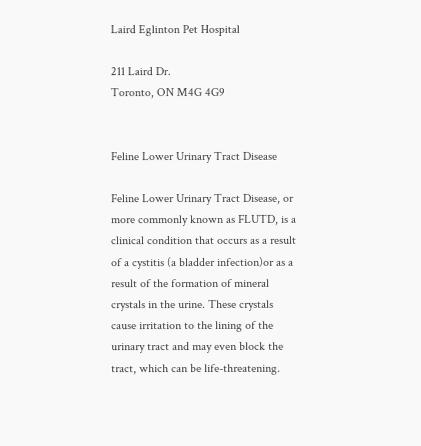Laird Eglinton Pet Hospital

211 Laird Dr.
Toronto, ON M4G 4G9


Feline Lower Urinary Tract Disease

Feline Lower Urinary Tract Disease, or more commonly known as FLUTD, is a clinical condition that occurs as a result of a cystitis (a bladder infection)or as a result of the formation of mineral crystals in the urine. These crystals cause irritation to the lining of the urinary tract and may even block the tract, which can be life-threatening.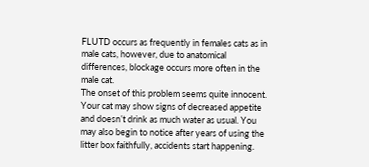FLUTD occurs as frequently in females cats as in male cats, however, due to anatomical differences, blockage occurs more often in the male cat.
The onset of this problem seems quite innocent. Your cat may show signs of decreased appetite and doesn’t drink as much water as usual. You may also begin to notice after years of using the litter box faithfully, accidents start happening.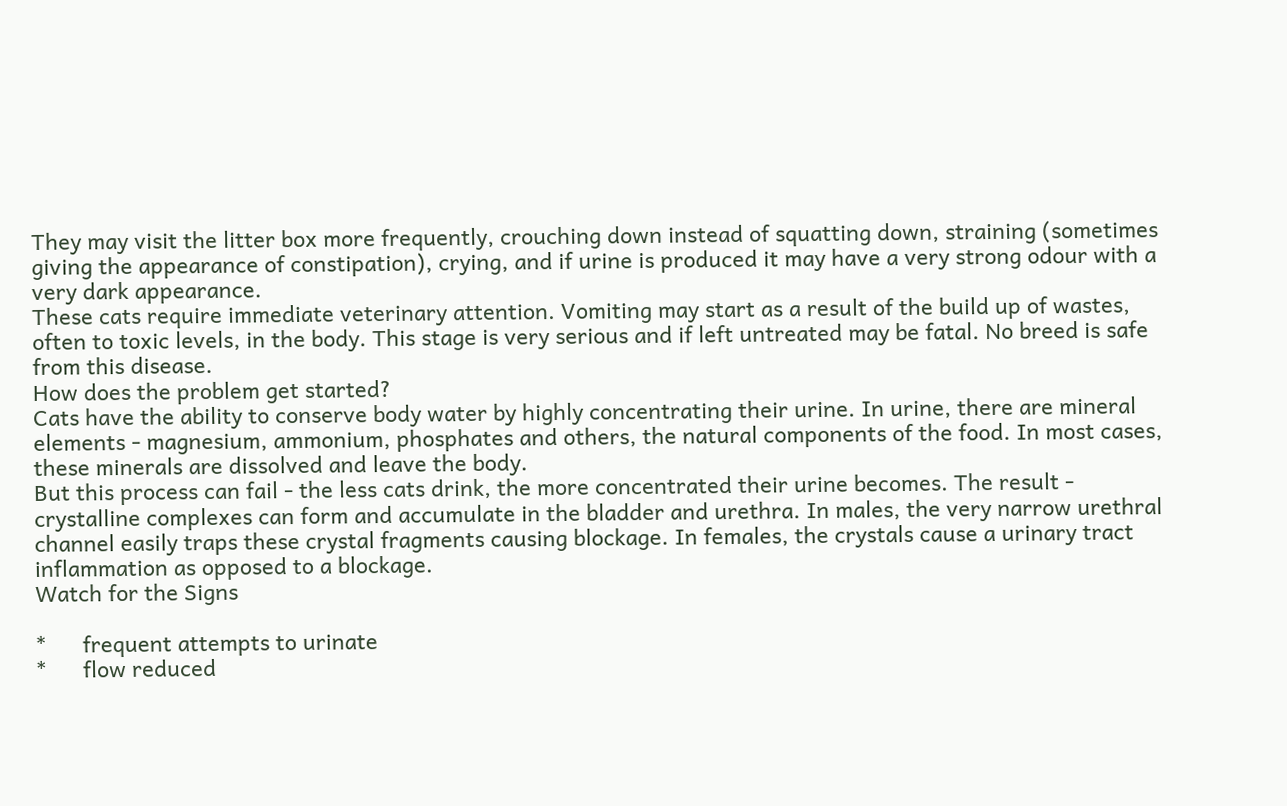They may visit the litter box more frequently, crouching down instead of squatting down, straining (sometimes giving the appearance of constipation), crying, and if urine is produced it may have a very strong odour with a very dark appearance.
These cats require immediate veterinary attention. Vomiting may start as a result of the build up of wastes, often to toxic levels, in the body. This stage is very serious and if left untreated may be fatal. No breed is safe from this disease.
How does the problem get started?
Cats have the ability to conserve body water by highly concentrating their urine. In urine, there are mineral elements - magnesium, ammonium, phosphates and others, the natural components of the food. In most cases, these minerals are dissolved and leave the body.
But this process can fail - the less cats drink, the more concentrated their urine becomes. The result - crystalline complexes can form and accumulate in the bladder and urethra. In males, the very narrow urethral channel easily traps these crystal fragments causing blockage. In females, the crystals cause a urinary tract inflammation as opposed to a blockage.
Watch for the Signs

*      frequent attempts to urinate
*      flow reduced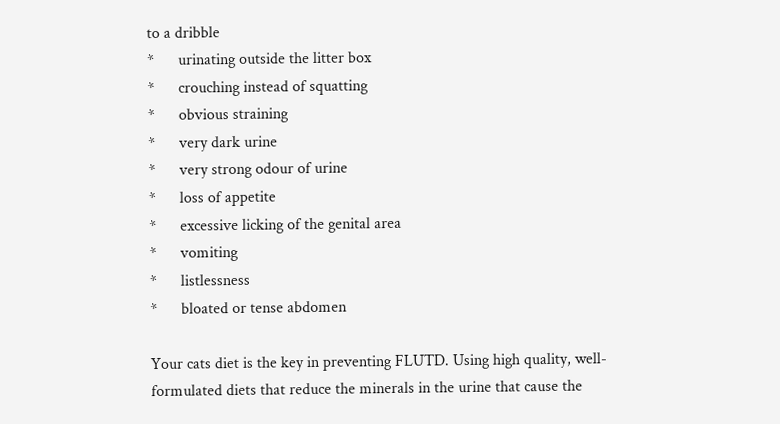to a dribble
*      urinating outside the litter box
*      crouching instead of squatting
*      obvious straining
*      very dark urine
*      very strong odour of urine
*      loss of appetite
*      excessive licking of the genital area
*      vomiting
*      listlessness
*      bloated or tense abdomen

Your cats diet is the key in preventing FLUTD. Using high quality, well-formulated diets that reduce the minerals in the urine that cause the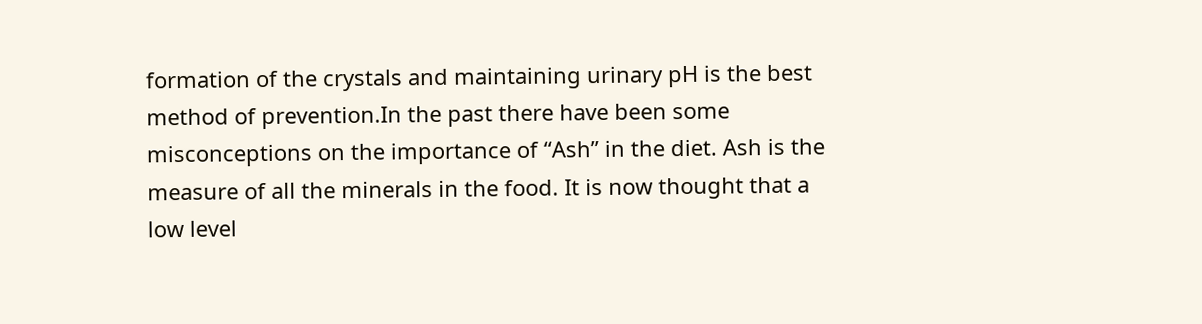formation of the crystals and maintaining urinary pH is the best method of prevention.In the past there have been some misconceptions on the importance of “Ash” in the diet. Ash is the measure of all the minerals in the food. It is now thought that a low level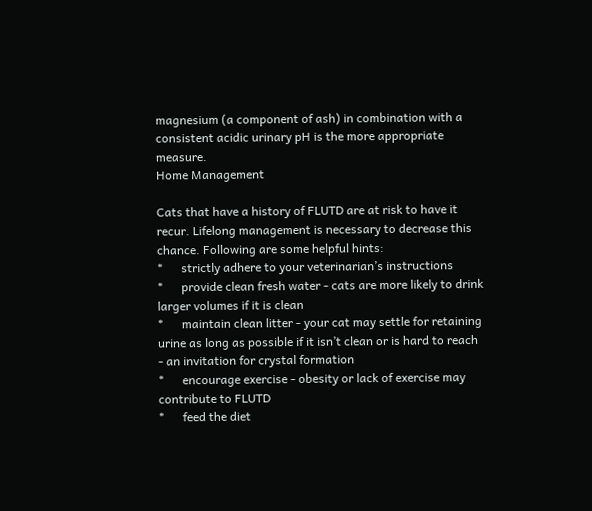magnesium (a component of ash) in combination with a consistent acidic urinary pH is the more appropriate measure.
Home Management

Cats that have a history of FLUTD are at risk to have it recur. Lifelong management is necessary to decrease this chance. Following are some helpful hints:
*      strictly adhere to your veterinarian’s instructions
*      provide clean fresh water - cats are more likely to drink larger volumes if it is clean
*      maintain clean litter - your cat may settle for retaining urine as long as possible if it isn’t clean or is hard to reach - an invitation for crystal formation
*      encourage exercise - obesity or lack of exercise may contribute to FLUTD
*      feed the diet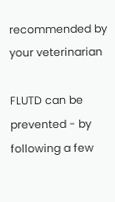recommended by your veterinarian

FLUTD can be prevented - by following a few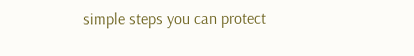simple steps you can protect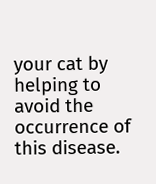your cat by helping to avoid the occurrence of this disease.